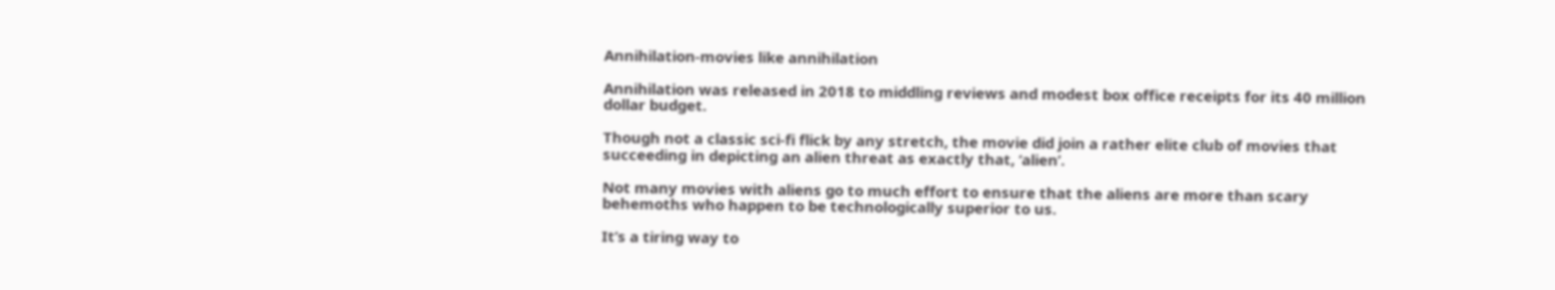Annihilation-movies like annihilation

Annihilation was released in 2018 to middling reviews and modest box office receipts for its 40 million dollar budget.

Though not a classic sci-fi flick by any stretch, the movie did join a rather elite club of movies that succeeding in depicting an alien threat as exactly that, ‘alien’.

Not many movies with aliens go to much effort to ensure that the aliens are more than scary behemoths who happen to be technologically superior to us.

It’s a tiring way to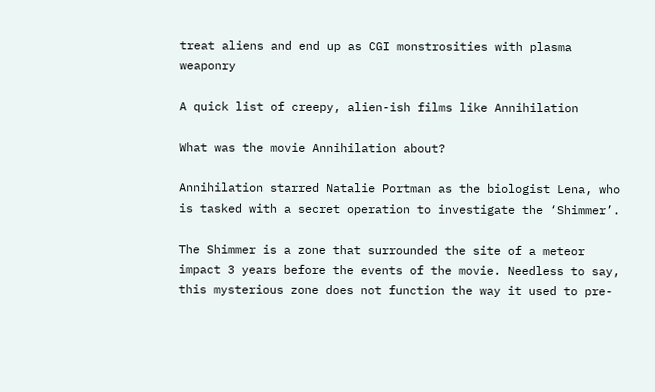treat aliens and end up as CGI monstrosities with plasma weaponry

A quick list of creepy, alien-ish films like Annihilation

What was the movie Annihilation about?

Annihilation starred Natalie Portman as the biologist Lena, who is tasked with a secret operation to investigate the ‘Shimmer’.

The Shimmer is a zone that surrounded the site of a meteor impact 3 years before the events of the movie. Needless to say, this mysterious zone does not function the way it used to pre-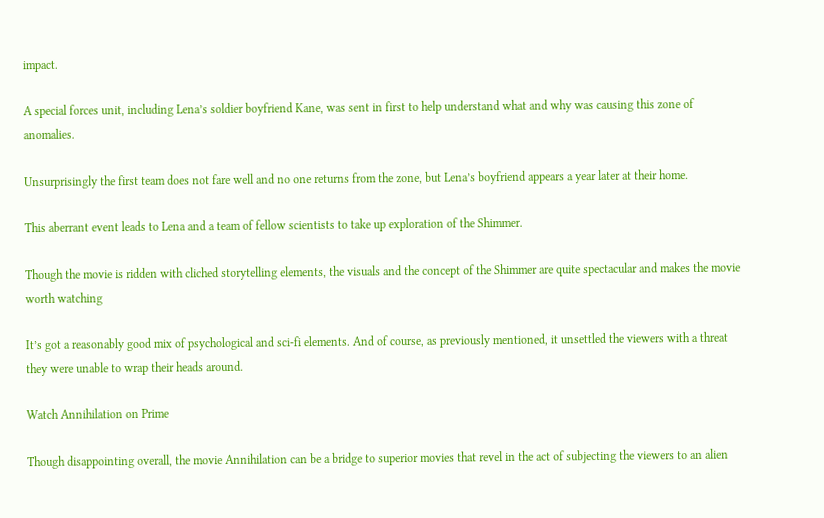impact.

A special forces unit, including Lena’s soldier boyfriend Kane, was sent in first to help understand what and why was causing this zone of anomalies.

Unsurprisingly the first team does not fare well and no one returns from the zone, but Lena’s boyfriend appears a year later at their home.

This aberrant event leads to Lena and a team of fellow scientists to take up exploration of the Shimmer.

Though the movie is ridden with cliched storytelling elements, the visuals and the concept of the Shimmer are quite spectacular and makes the movie worth watching

It’s got a reasonably good mix of psychological and sci-fi elements. And of course, as previously mentioned, it unsettled the viewers with a threat they were unable to wrap their heads around.

Watch Annihilation on Prime

Though disappointing overall, the movie Annihilation can be a bridge to superior movies that revel in the act of subjecting the viewers to an alien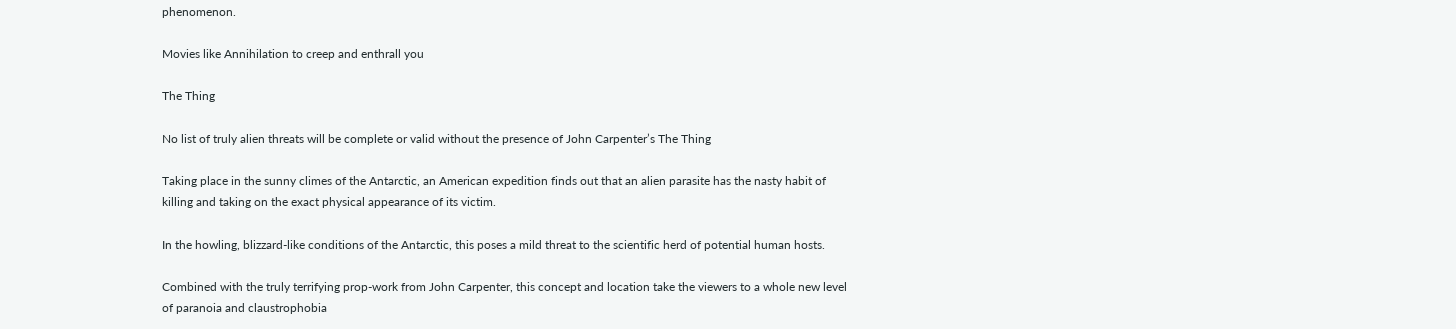phenomenon.

Movies like Annihilation to creep and enthrall you

The Thing

No list of truly alien threats will be complete or valid without the presence of John Carpenter’s The Thing

Taking place in the sunny climes of the Antarctic, an American expedition finds out that an alien parasite has the nasty habit of killing and taking on the exact physical appearance of its victim.

In the howling, blizzard-like conditions of the Antarctic, this poses a mild threat to the scientific herd of potential human hosts.

Combined with the truly terrifying prop-work from John Carpenter, this concept and location take the viewers to a whole new level of paranoia and claustrophobia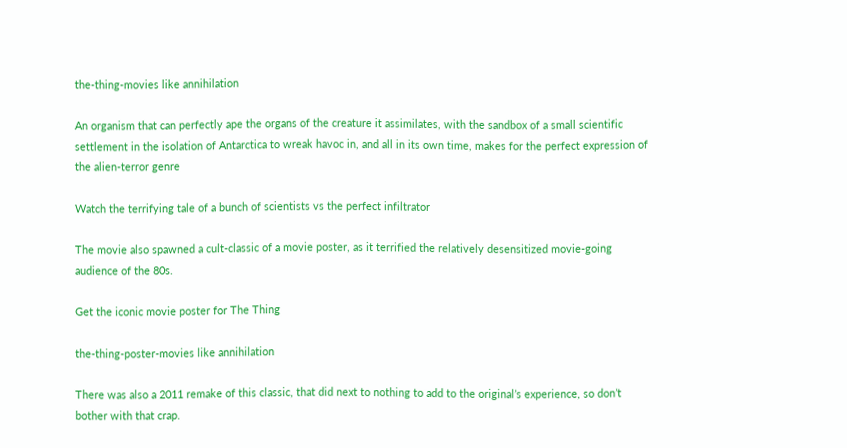the-thing-movies like annihilation

An organism that can perfectly ape the organs of the creature it assimilates, with the sandbox of a small scientific settlement in the isolation of Antarctica to wreak havoc in, and all in its own time, makes for the perfect expression of the alien-terror genre

Watch the terrifying tale of a bunch of scientists vs the perfect infiltrator

The movie also spawned a cult-classic of a movie poster, as it terrified the relatively desensitized movie-going audience of the 80s.

Get the iconic movie poster for The Thing

the-thing-poster-movies like annihilation

There was also a 2011 remake of this classic, that did next to nothing to add to the original’s experience, so don’t bother with that crap.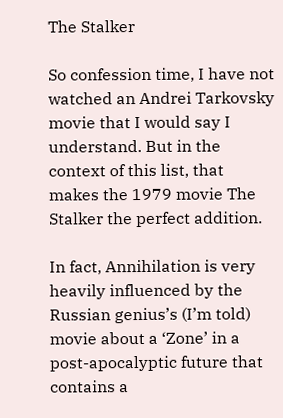The Stalker

So confession time, I have not watched an Andrei Tarkovsky movie that I would say I understand. But in the context of this list, that makes the 1979 movie The Stalker the perfect addition.

In fact, Annihilation is very heavily influenced by the Russian genius’s (I’m told) movie about a ‘Zone’ in a post-apocalyptic future that contains a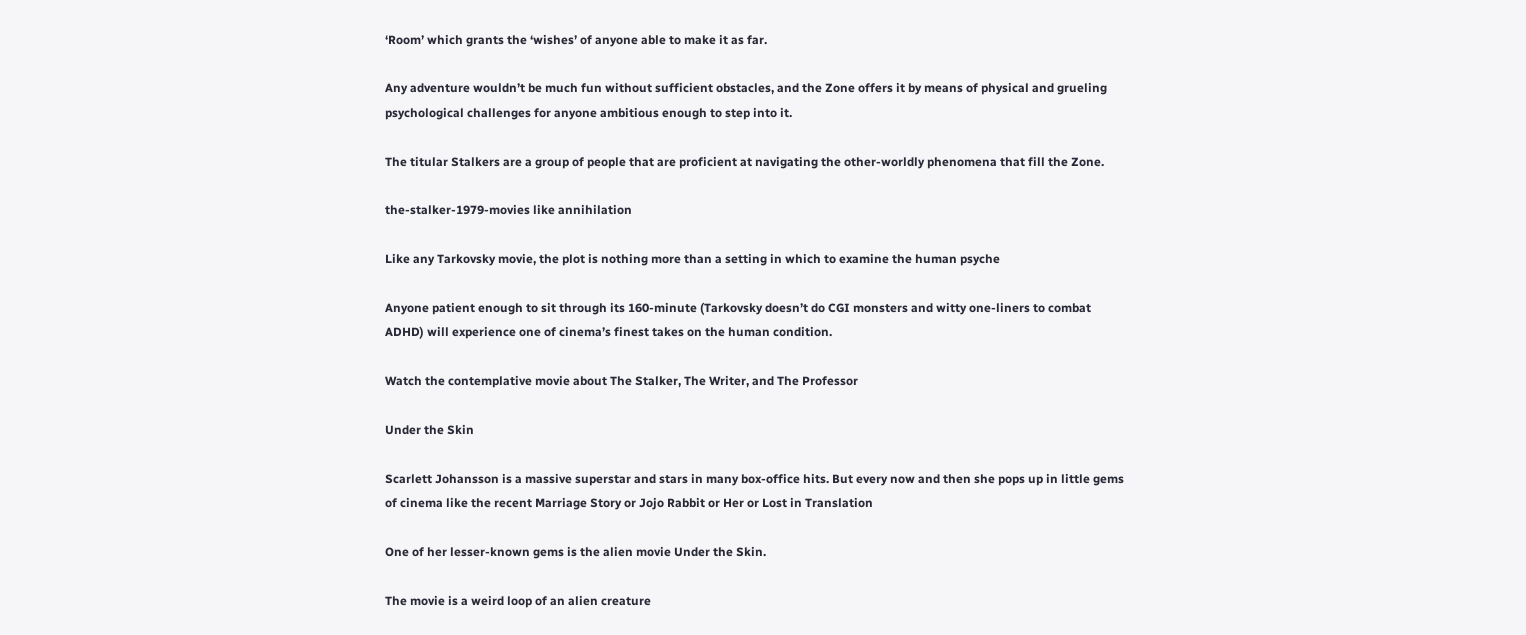‘Room’ which grants the ‘wishes’ of anyone able to make it as far.

Any adventure wouldn’t be much fun without sufficient obstacles, and the Zone offers it by means of physical and grueling psychological challenges for anyone ambitious enough to step into it.

The titular Stalkers are a group of people that are proficient at navigating the other-worldly phenomena that fill the Zone.

the-stalker-1979-movies like annihilation

Like any Tarkovsky movie, the plot is nothing more than a setting in which to examine the human psyche

Anyone patient enough to sit through its 160-minute (Tarkovsky doesn’t do CGI monsters and witty one-liners to combat ADHD) will experience one of cinema’s finest takes on the human condition.

Watch the contemplative movie about The Stalker, The Writer, and The Professor

Under the Skin

Scarlett Johansson is a massive superstar and stars in many box-office hits. But every now and then she pops up in little gems of cinema like the recent Marriage Story or Jojo Rabbit or Her or Lost in Translation

One of her lesser-known gems is the alien movie Under the Skin.

The movie is a weird loop of an alien creature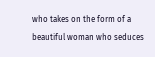who takes on the form of a beautiful woman who seduces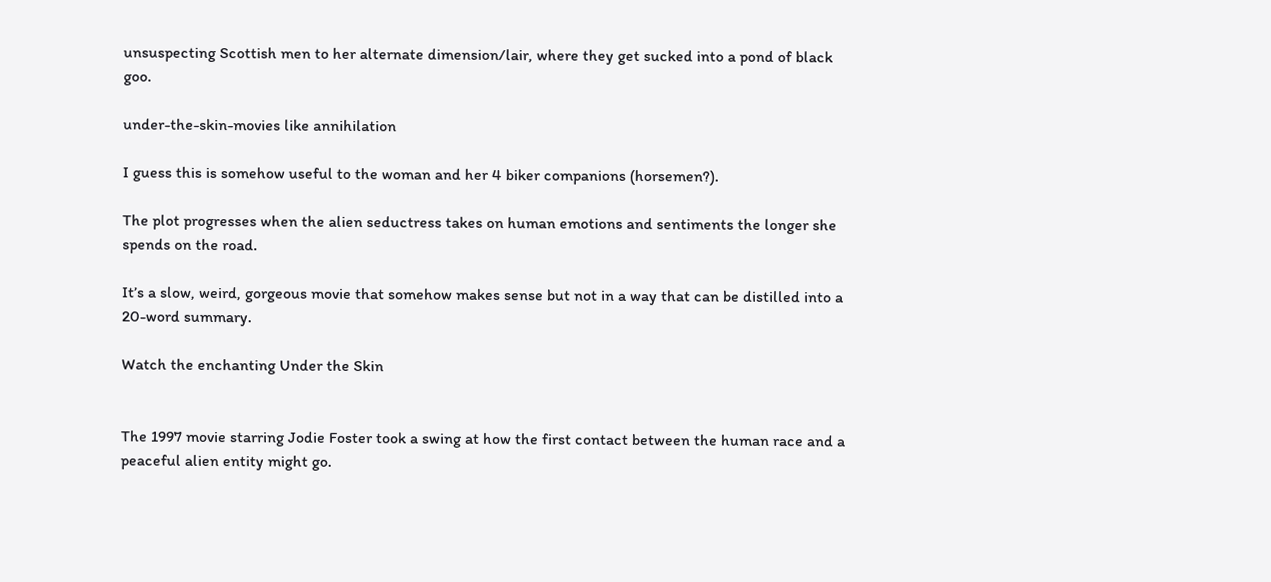unsuspecting Scottish men to her alternate dimension/lair, where they get sucked into a pond of black goo.

under-the-skin-movies like annihilation

I guess this is somehow useful to the woman and her 4 biker companions (horsemen?).

The plot progresses when the alien seductress takes on human emotions and sentiments the longer she spends on the road.

It’s a slow, weird, gorgeous movie that somehow makes sense but not in a way that can be distilled into a 20-word summary.

Watch the enchanting Under the Skin


The 1997 movie starring Jodie Foster took a swing at how the first contact between the human race and a peaceful alien entity might go.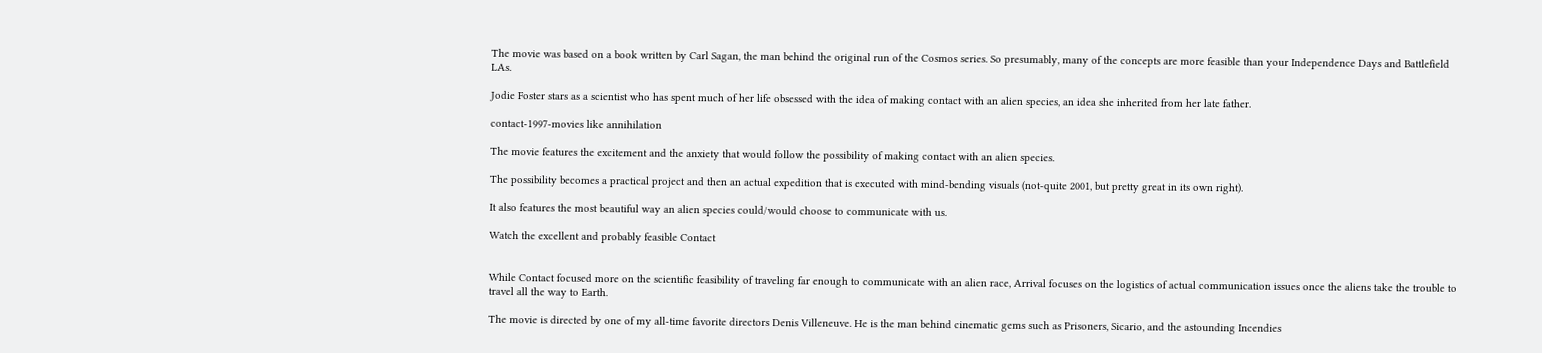The movie was based on a book written by Carl Sagan, the man behind the original run of the Cosmos series. So presumably, many of the concepts are more feasible than your Independence Days and Battlefield LAs.

Jodie Foster stars as a scientist who has spent much of her life obsessed with the idea of making contact with an alien species, an idea she inherited from her late father.

contact-1997-movies like annihilation

The movie features the excitement and the anxiety that would follow the possibility of making contact with an alien species.

The possibility becomes a practical project and then an actual expedition that is executed with mind-bending visuals (not-quite 2001, but pretty great in its own right).

It also features the most beautiful way an alien species could/would choose to communicate with us.

Watch the excellent and probably feasible Contact


While Contact focused more on the scientific feasibility of traveling far enough to communicate with an alien race, Arrival focuses on the logistics of actual communication issues once the aliens take the trouble to travel all the way to Earth.

The movie is directed by one of my all-time favorite directors Denis Villeneuve. He is the man behind cinematic gems such as Prisoners, Sicario, and the astounding Incendies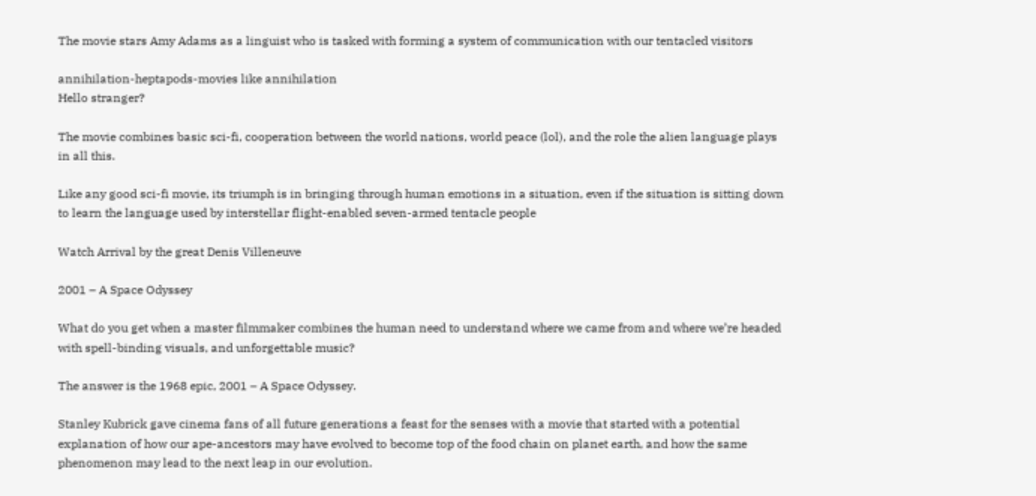The movie stars Amy Adams as a linguist who is tasked with forming a system of communication with our tentacled visitors

annihilation-heptapods-movies like annihilation
Hello stranger?

The movie combines basic sci-fi, cooperation between the world nations, world peace (lol), and the role the alien language plays in all this.

Like any good sci-fi movie, its triumph is in bringing through human emotions in a situation, even if the situation is sitting down to learn the language used by interstellar flight-enabled seven-armed tentacle people

Watch Arrival by the great Denis Villeneuve

2001 – A Space Odyssey

What do you get when a master filmmaker combines the human need to understand where we came from and where we’re headed with spell-binding visuals, and unforgettable music?

The answer is the 1968 epic, 2001 – A Space Odyssey.

Stanley Kubrick gave cinema fans of all future generations a feast for the senses with a movie that started with a potential explanation of how our ape-ancestors may have evolved to become top of the food chain on planet earth, and how the same phenomenon may lead to the next leap in our evolution.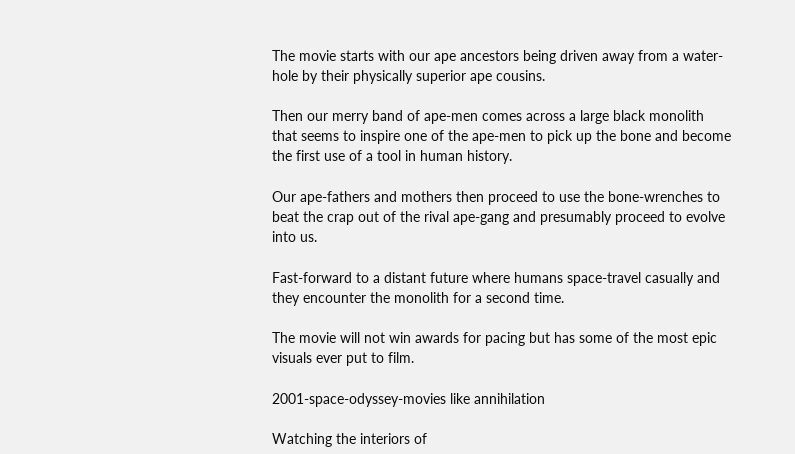The movie starts with our ape ancestors being driven away from a water-hole by their physically superior ape cousins.

Then our merry band of ape-men comes across a large black monolith that seems to inspire one of the ape-men to pick up the bone and become the first use of a tool in human history.

Our ape-fathers and mothers then proceed to use the bone-wrenches to beat the crap out of the rival ape-gang and presumably proceed to evolve into us.

Fast-forward to a distant future where humans space-travel casually and they encounter the monolith for a second time.

The movie will not win awards for pacing but has some of the most epic visuals ever put to film.

2001-space-odyssey-movies like annihilation

Watching the interiors of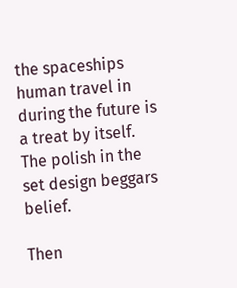the spaceships human travel in during the future is a treat by itself. The polish in the set design beggars belief.

Then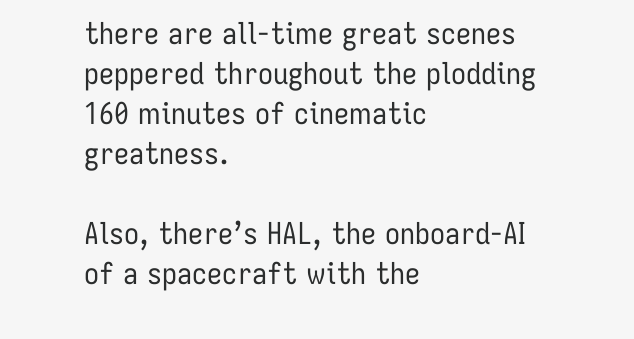there are all-time great scenes peppered throughout the plodding 160 minutes of cinematic greatness.

Also, there’s HAL, the onboard-AI of a spacecraft with the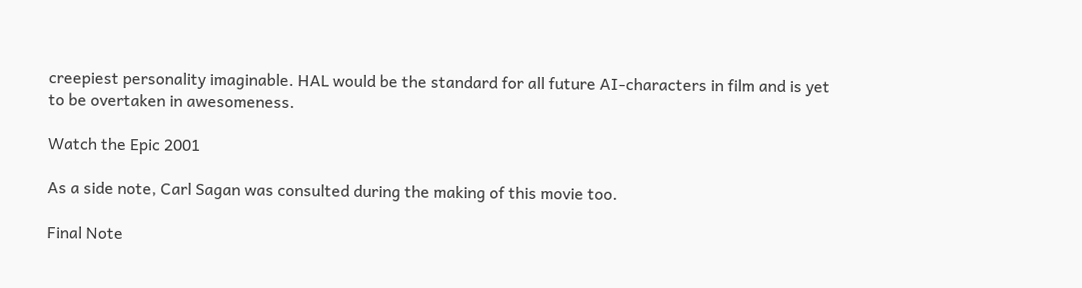creepiest personality imaginable. HAL would be the standard for all future AI-characters in film and is yet to be overtaken in awesomeness.

Watch the Epic 2001

As a side note, Carl Sagan was consulted during the making of this movie too.

Final Note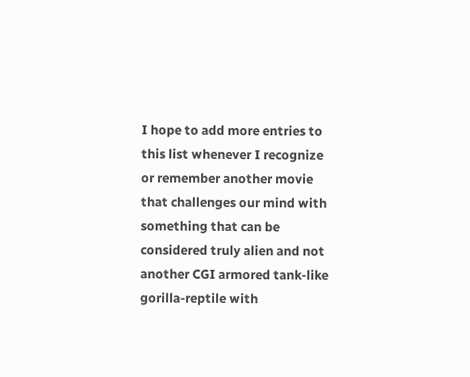I hope to add more entries to this list whenever I recognize or remember another movie that challenges our mind with something that can be considered truly alien and not another CGI armored tank-like gorilla-reptile with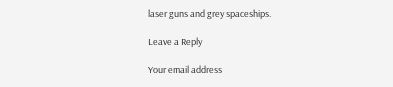laser guns and grey spaceships.

Leave a Reply

Your email address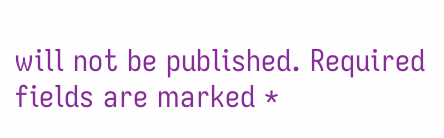will not be published. Required fields are marked *